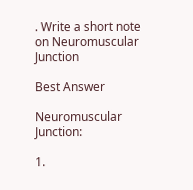. Write a short note on Neuromuscular Junction

Best Answer

Neuromuscular Junction:

1.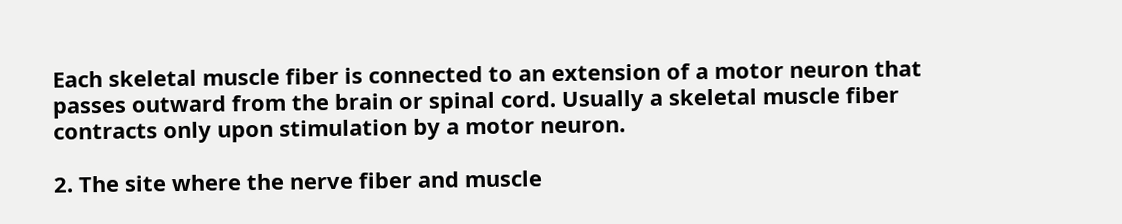Each skeletal muscle fiber is connected to an extension of a motor neuron that passes outward from the brain or spinal cord. Usually a skeletal muscle fiber contracts only upon stimulation by a motor neuron.

2. The site where the nerve fiber and muscle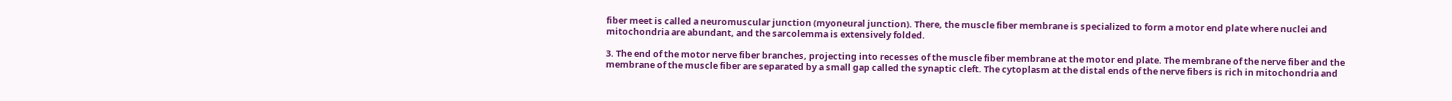fiber meet is called a neuromuscular junction (myoneural junction). There, the muscle fiber membrane is specialized to form a motor end plate where nuclei and mitochondria are abundant, and the sarcolemma is extensively folded.

3. The end of the motor nerve fiber branches, projecting into recesses of the muscle fiber membrane at the motor end plate. The membrane of the nerve fiber and the membrane of the muscle fiber are separated by a small gap called the synaptic cleft. The cytoplasm at the distal ends of the nerve fibers is rich in mitochondria and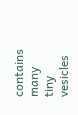contains many tiny vesicles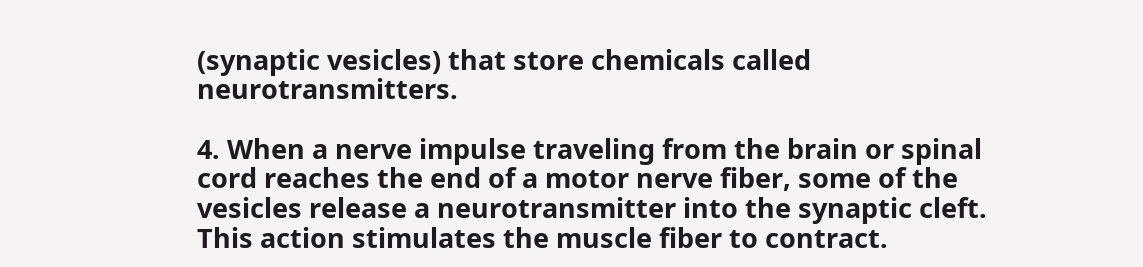(synaptic vesicles) that store chemicals called neurotransmitters.

4. When a nerve impulse traveling from the brain or spinal cord reaches the end of a motor nerve fiber, some of the vesicles release a neurotransmitter into the synaptic cleft. This action stimulates the muscle fiber to contract.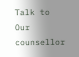Talk to Our counsellor